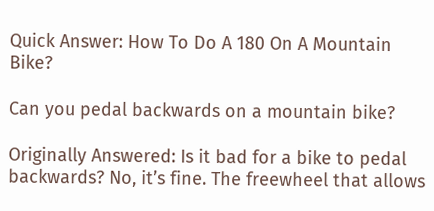Quick Answer: How To Do A 180 On A Mountain Bike?

Can you pedal backwards on a mountain bike?

Originally Answered: Is it bad for a bike to pedal backwards? No, it’s fine. The freewheel that allows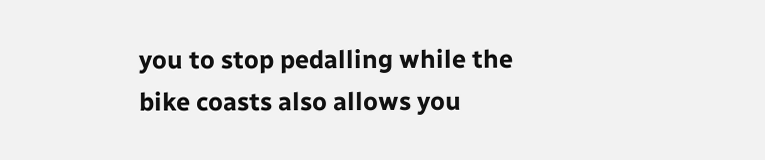you to stop pedalling while the bike coasts also allows you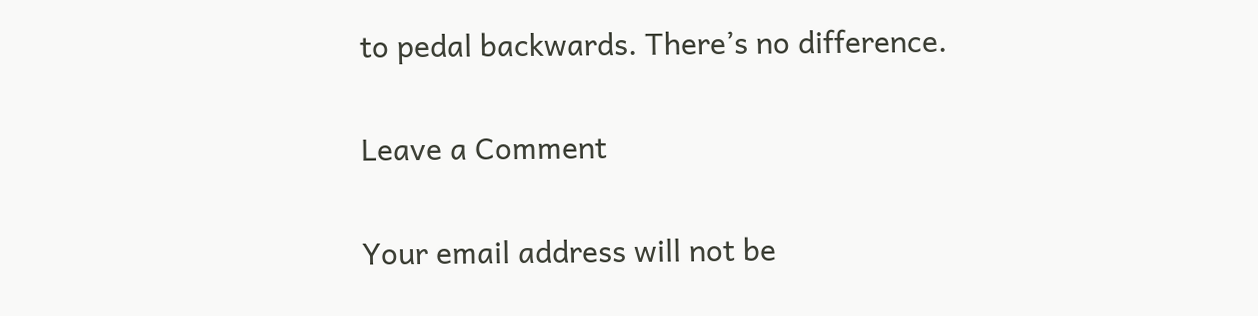to pedal backwards. There’s no difference.

Leave a Comment

Your email address will not be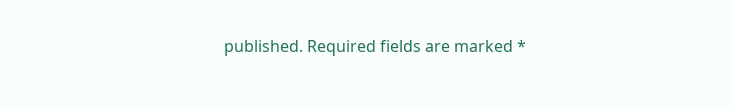published. Required fields are marked *